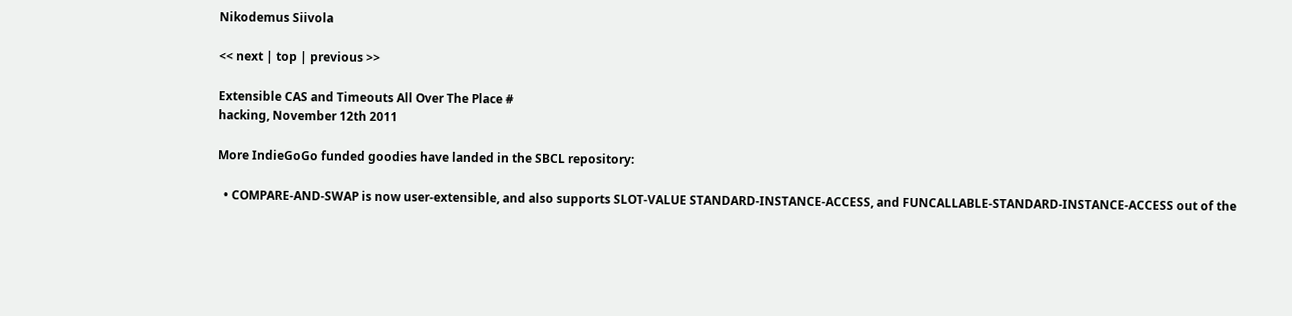Nikodemus Siivola

<< next | top | previous >>

Extensible CAS and Timeouts All Over The Place #
hacking, November 12th 2011

More IndieGoGo funded goodies have landed in the SBCL repository:

  • COMPARE-AND-SWAP is now user-extensible, and also supports SLOT-VALUE STANDARD-INSTANCE-ACCESS, and FUNCALLABLE-STANDARD-INSTANCE-ACCESS out of the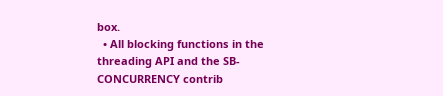box.
  • All blocking functions in the threading API and the SB-CONCURRENCY contrib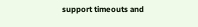support timeouts and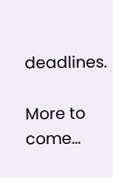deadlines.

More to come...